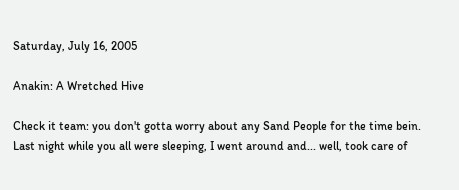Saturday, July 16, 2005

Anakin: A Wretched Hive

Check it team: you don't gotta worry about any Sand People for the time bein. Last night while you all were sleeping, I went around and... well, took care of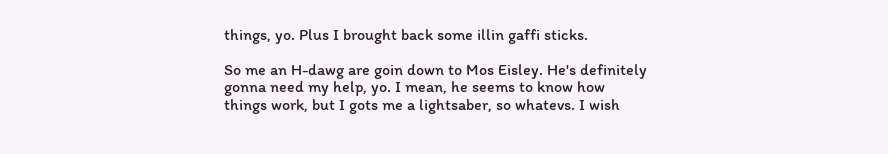things, yo. Plus I brought back some illin gaffi sticks.

So me an H-dawg are goin down to Mos Eisley. He's definitely gonna need my help, yo. I mean, he seems to know how things work, but I gots me a lightsaber, so whatevs. I wish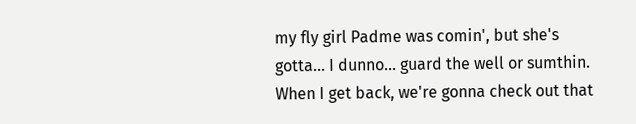my fly girl Padme was comin', but she's gotta... I dunno... guard the well or sumthin. When I get back, we're gonna check out that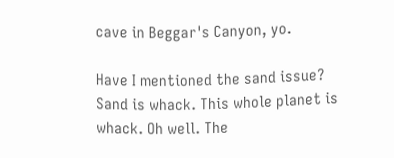cave in Beggar's Canyon, yo.

Have I mentioned the sand issue? Sand is whack. This whole planet is whack. Oh well. The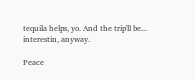tequila helps, yo. And the trip'll be... interestin, anyway.

Peace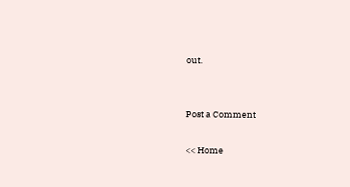out.


Post a Comment

<< Home